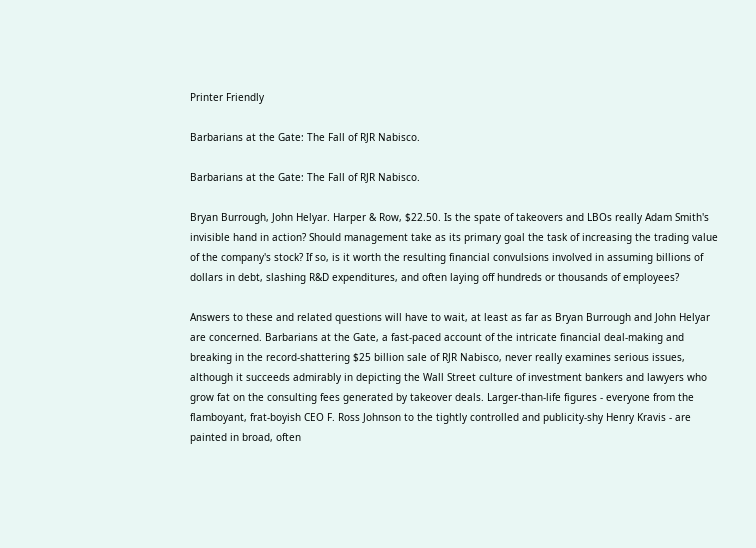Printer Friendly

Barbarians at the Gate: The Fall of RJR Nabisco.

Barbarians at the Gate: The Fall of RJR Nabisco.

Bryan Burrough, John Helyar. Harper & Row, $22.50. Is the spate of takeovers and LBOs really Adam Smith's invisible hand in action? Should management take as its primary goal the task of increasing the trading value of the company's stock? If so, is it worth the resulting financial convulsions involved in assuming billions of dollars in debt, slashing R&D expenditures, and often laying off hundreds or thousands of employees?

Answers to these and related questions will have to wait, at least as far as Bryan Burrough and John Helyar are concerned. Barbarians at the Gate, a fast-paced account of the intricate financial deal-making and breaking in the record-shattering $25 billion sale of RJR Nabisco, never really examines serious issues, although it succeeds admirably in depicting the Wall Street culture of investment bankers and lawyers who grow fat on the consulting fees generated by takeover deals. Larger-than-life figures - everyone from the flamboyant, frat-boyish CEO F. Ross Johnson to the tightly controlled and publicity-shy Henry Kravis - are painted in broad, often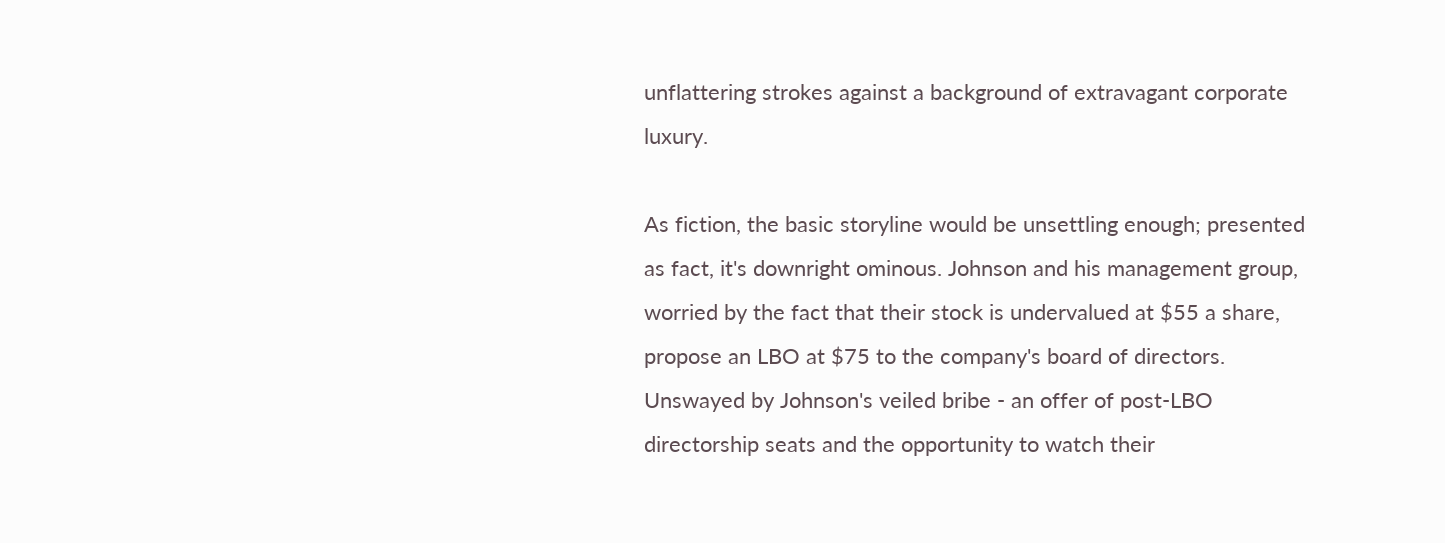unflattering strokes against a background of extravagant corporate luxury.

As fiction, the basic storyline would be unsettling enough; presented as fact, it's downright ominous. Johnson and his management group, worried by the fact that their stock is undervalued at $55 a share, propose an LBO at $75 to the company's board of directors. Unswayed by Johnson's veiled bribe - an offer of post-LBO directorship seats and the opportunity to watch their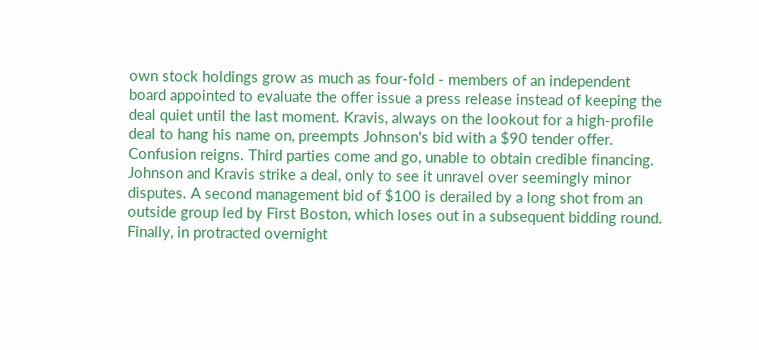own stock holdings grow as much as four-fold - members of an independent board appointed to evaluate the offer issue a press release instead of keeping the deal quiet until the last moment. Kravis, always on the lookout for a high-profile deal to hang his name on, preempts Johnson's bid with a $90 tender offer. Confusion reigns. Third parties come and go, unable to obtain credible financing. Johnson and Kravis strike a deal, only to see it unravel over seemingly minor disputes. A second management bid of $100 is derailed by a long shot from an outside group led by First Boston, which loses out in a subsequent bidding round. Finally, in protracted overnight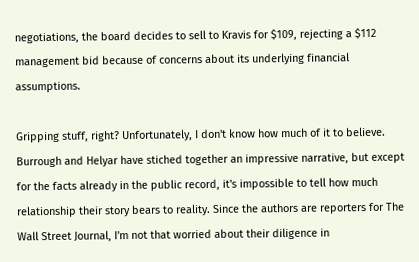negotiations, the board decides to sell to Kravis for $109, rejecting a $112 management bid because of concerns about its underlying financial assumptions.

Gripping stuff, right? Unfortunately, I don't know how much of it to believe. Burrough and Helyar have stiched together an impressive narrative, but except for the facts already in the public record, it's impossible to tell how much relationship their story bears to reality. Since the authors are reporters for The Wall Street Journal, I'm not that worried about their diligence in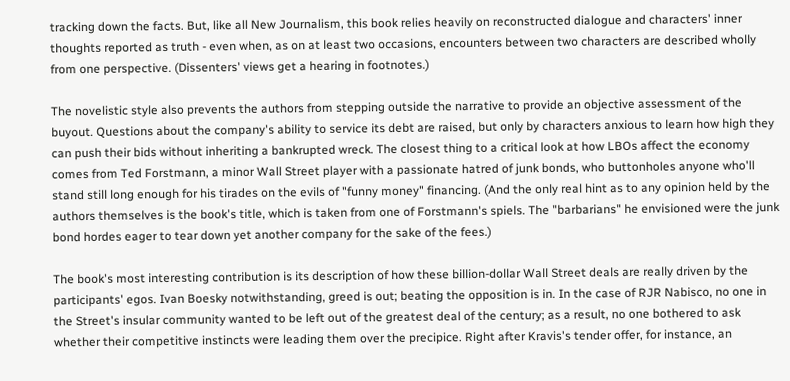tracking down the facts. But, like all New Journalism, this book relies heavily on reconstructed dialogue and characters' inner thoughts reported as truth - even when, as on at least two occasions, encounters between two characters are described wholly from one perspective. (Dissenters' views get a hearing in footnotes.)

The novelistic style also prevents the authors from stepping outside the narrative to provide an objective assessment of the buyout. Questions about the company's ability to service its debt are raised, but only by characters anxious to learn how high they can push their bids without inheriting a bankrupted wreck. The closest thing to a critical look at how LBOs affect the economy comes from Ted Forstmann, a minor Wall Street player with a passionate hatred of junk bonds, who buttonholes anyone who'll stand still long enough for his tirades on the evils of "funny money" financing. (And the only real hint as to any opinion held by the authors themselves is the book's title, which is taken from one of Forstmann's spiels. The "barbarians" he envisioned were the junk bond hordes eager to tear down yet another company for the sake of the fees.)

The book's most interesting contribution is its description of how these billion-dollar Wall Street deals are really driven by the participants' egos. Ivan Boesky notwithstanding, greed is out; beating the opposition is in. In the case of RJR Nabisco, no one in the Street's insular community wanted to be left out of the greatest deal of the century; as a result, no one bothered to ask whether their competitive instincts were leading them over the precipice. Right after Kravis's tender offer, for instance, an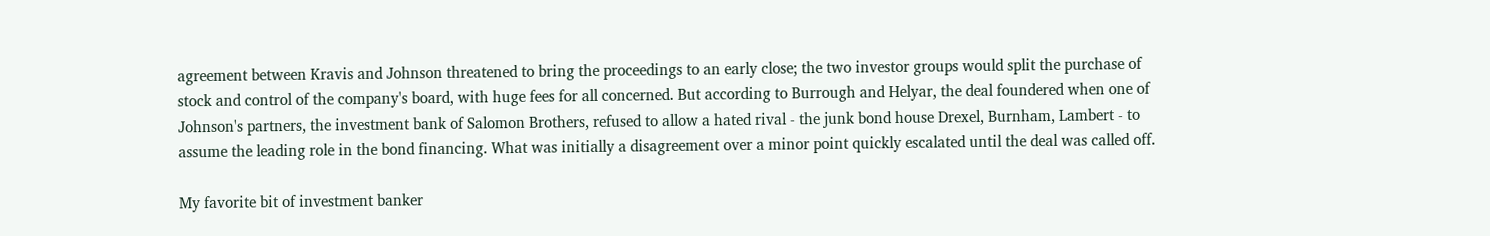agreement between Kravis and Johnson threatened to bring the proceedings to an early close; the two investor groups would split the purchase of stock and control of the company's board, with huge fees for all concerned. But according to Burrough and Helyar, the deal foundered when one of Johnson's partners, the investment bank of Salomon Brothers, refused to allow a hated rival - the junk bond house Drexel, Burnham, Lambert - to assume the leading role in the bond financing. What was initially a disagreement over a minor point quickly escalated until the deal was called off.

My favorite bit of investment banker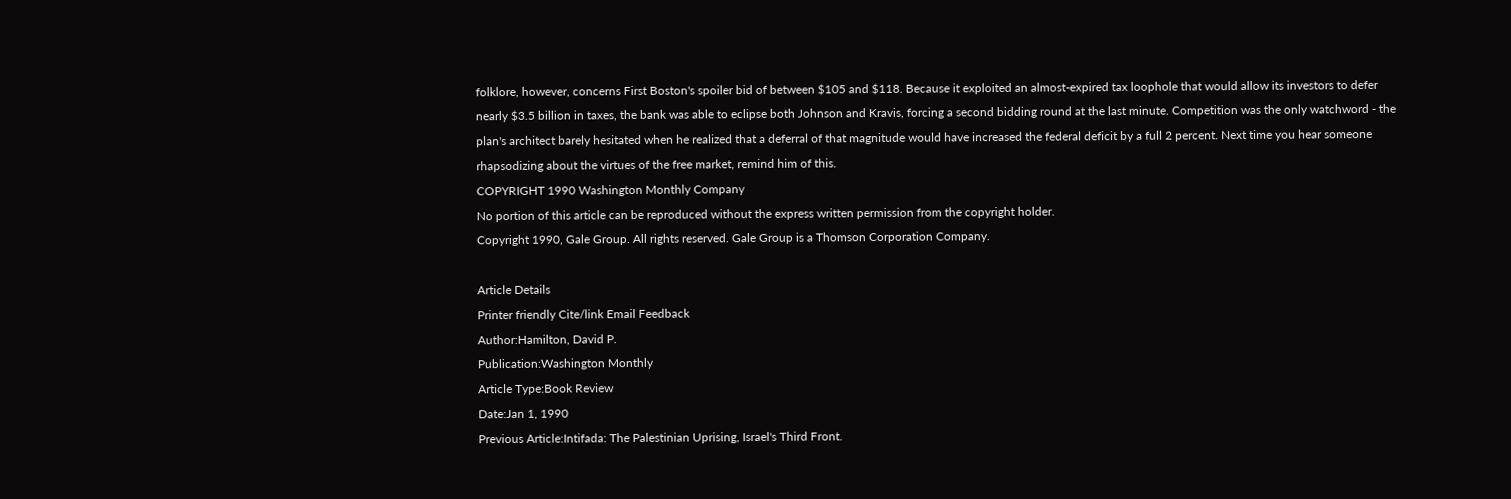folklore, however, concerns First Boston's spoiler bid of between $105 and $118. Because it exploited an almost-expired tax loophole that would allow its investors to defer nearly $3.5 billion in taxes, the bank was able to eclipse both Johnson and Kravis, forcing a second bidding round at the last minute. Competition was the only watchword - the plan's architect barely hesitated when he realized that a deferral of that magnitude would have increased the federal deficit by a full 2 percent. Next time you hear someone rhapsodizing about the virtues of the free market, remind him of this.
COPYRIGHT 1990 Washington Monthly Company
No portion of this article can be reproduced without the express written permission from the copyright holder.
Copyright 1990, Gale Group. All rights reserved. Gale Group is a Thomson Corporation Company.

Article Details
Printer friendly Cite/link Email Feedback
Author:Hamilton, David P.
Publication:Washington Monthly
Article Type:Book Review
Date:Jan 1, 1990
Previous Article:Intifada: The Palestinian Uprising, Israel's Third Front.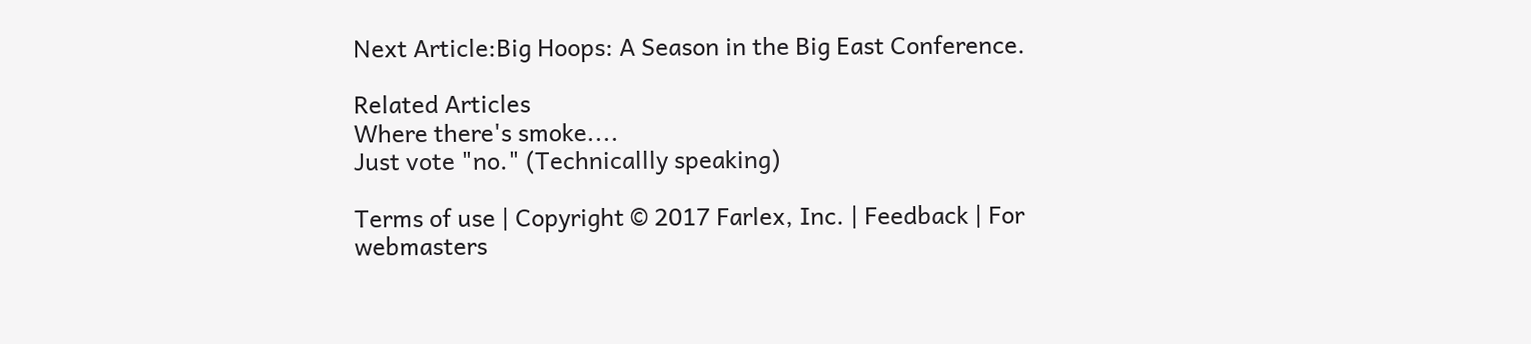Next Article:Big Hoops: A Season in the Big East Conference.

Related Articles
Where there's smoke....
Just vote "no." (Technicallly speaking)

Terms of use | Copyright © 2017 Farlex, Inc. | Feedback | For webmasters